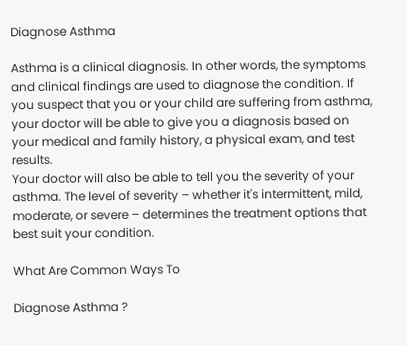Diagnose Asthma

Asthma is a clinical diagnosis. In other words, the symptoms and clinical findings are used to diagnose the condition. If you suspect that you or your child are suffering from asthma, your doctor will be able to give you a diagnosis based on your medical and family history, a physical exam, and test results.
Your doctor will also be able to tell you the severity of your asthma. The level of severity – whether it's intermittent, mild, moderate, or severe – determines the treatment options that best suit your condition.

What Are Common Ways To

Diagnose Asthma ?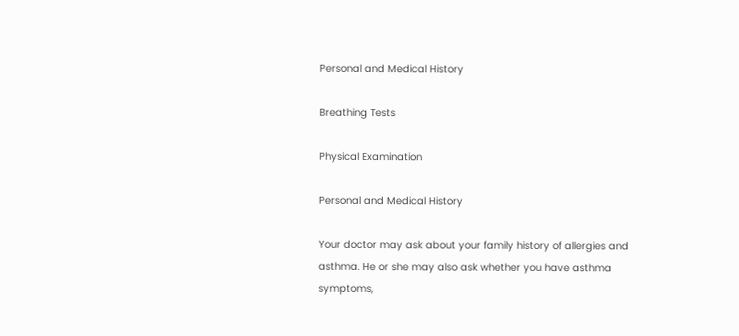Personal and Medical History

Breathing Tests

Physical Examination

Personal and Medical History

Your doctor may ask about your family history of allergies and asthma. He or she may also ask whether you have asthma symptoms,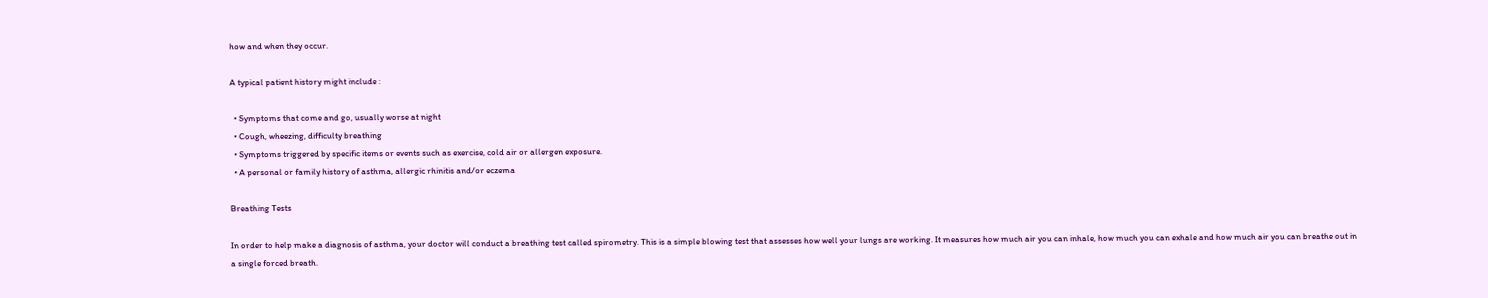how and when they occur.

A typical patient history might include :

  • Symptoms that come and go, usually worse at night
  • Cough, wheezing, difficulty breathing
  • Symptoms triggered by specific items or events such as exercise, cold air or allergen exposure.
  • A personal or family history of asthma, allergic rhinitis and/or eczema

Breathing Tests

In order to help make a diagnosis of asthma, your doctor will conduct a breathing test called spirometry. This is a simple blowing test that assesses how well your lungs are working. It measures how much air you can inhale, how much you can exhale and how much air you can breathe out in a single forced breath.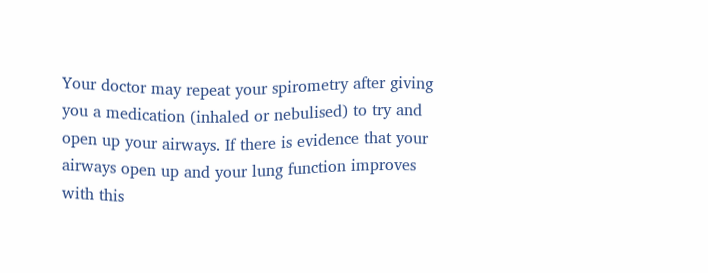Your doctor may repeat your spirometry after giving you a medication (inhaled or nebulised) to try and open up your airways. If there is evidence that your airways open up and your lung function improves with this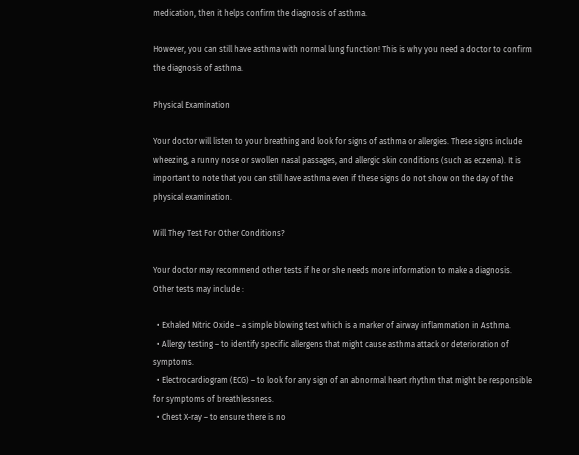medication, then it helps confirm the diagnosis of asthma.

However, you can still have asthma with normal lung function! This is why you need a doctor to confirm the diagnosis of asthma.

Physical Examination

Your doctor will listen to your breathing and look for signs of asthma or allergies. These signs include wheezing, a runny nose or swollen nasal passages, and allergic skin conditions (such as eczema). It is important to note that you can still have asthma even if these signs do not show on the day of the physical examination.

Will They Test For Other Conditions?

Your doctor may recommend other tests if he or she needs more information to make a diagnosis. Other tests may include :

  • Exhaled Nitric Oxide – a simple blowing test which is a marker of airway inflammation in Asthma.
  • Allergy testing – to identify specific allergens that might cause asthma attack or deterioration of symptoms.
  • Electrocardiogram (ECG) – to look for any sign of an abnormal heart rhythm that might be responsible for symptoms of breathlessness.
  • Chest X-ray – to ensure there is no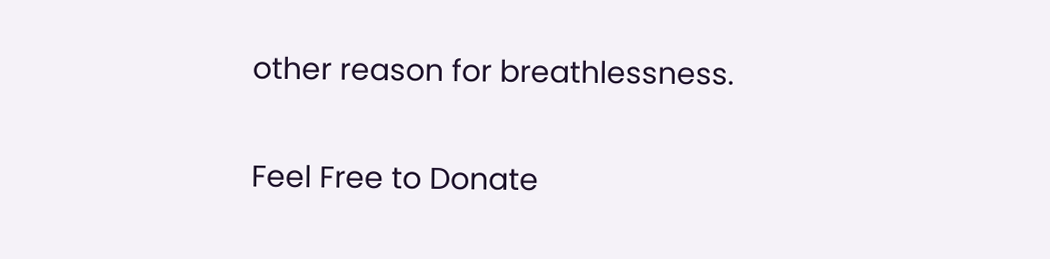other reason for breathlessness.

Feel Free to Donate